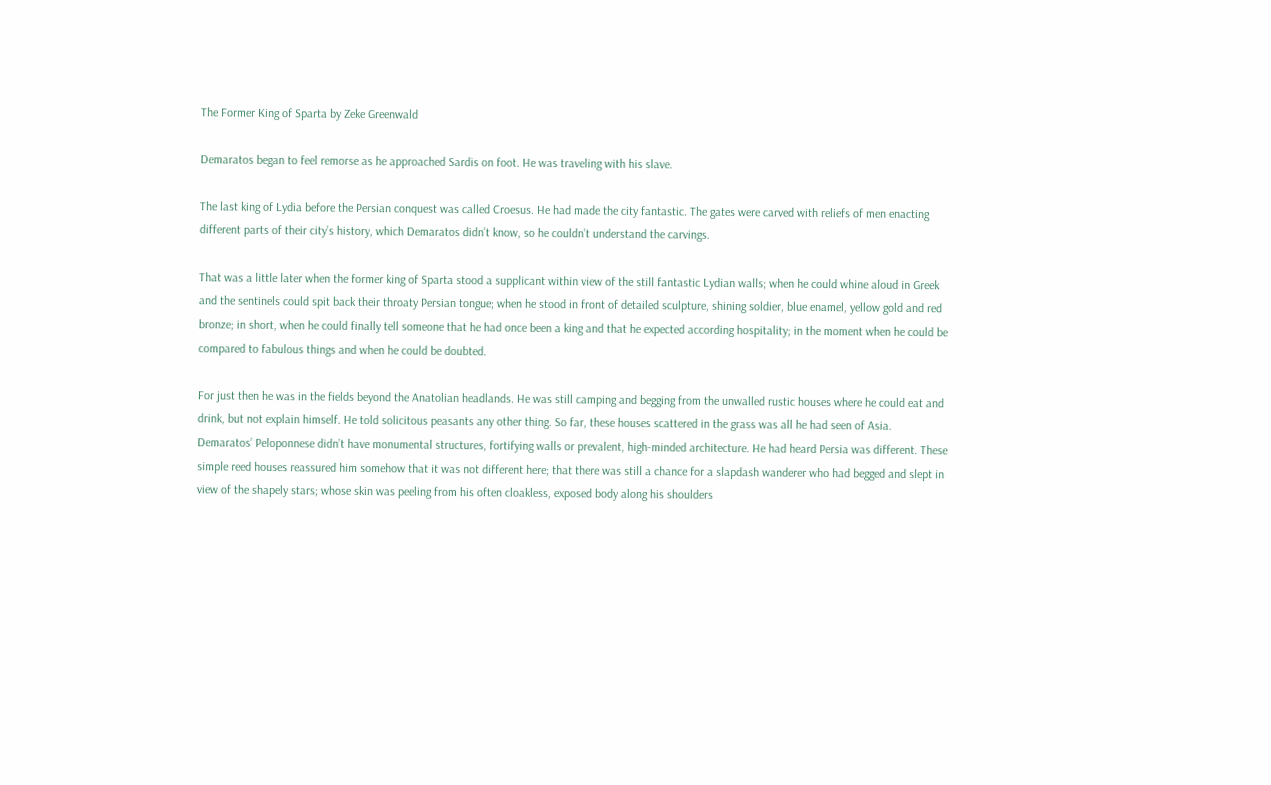The Former King of Sparta by Zeke Greenwald

Demaratos began to feel remorse as he approached Sardis on foot. He was traveling with his slave.

The last king of Lydia before the Persian conquest was called Croesus. He had made the city fantastic. The gates were carved with reliefs of men enacting different parts of their city’s history, which Demaratos didn’t know, so he couldn’t understand the carvings.

That was a little later when the former king of Sparta stood a supplicant within view of the still fantastic Lydian walls; when he could whine aloud in Greek and the sentinels could spit back their throaty Persian tongue; when he stood in front of detailed sculpture, shining soldier, blue enamel, yellow gold and red bronze; in short, when he could finally tell someone that he had once been a king and that he expected according hospitality; in the moment when he could be compared to fabulous things and when he could be doubted.

For just then he was in the fields beyond the Anatolian headlands. He was still camping and begging from the unwalled rustic houses where he could eat and drink, but not explain himself. He told solicitous peasants any other thing. So far, these houses scattered in the grass was all he had seen of Asia. Demaratos’ Peloponnese didn’t have monumental structures, fortifying walls or prevalent, high-minded architecture. He had heard Persia was different. These simple reed houses reassured him somehow that it was not different here; that there was still a chance for a slapdash wanderer who had begged and slept in view of the shapely stars; whose skin was peeling from his often cloakless, exposed body along his shoulders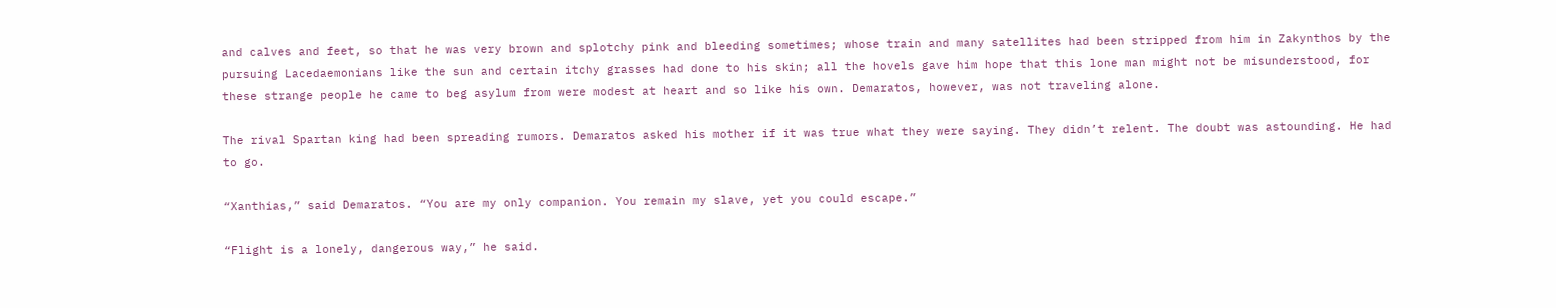and calves and feet, so that he was very brown and splotchy pink and bleeding sometimes; whose train and many satellites had been stripped from him in Zakynthos by the pursuing Lacedaemonians like the sun and certain itchy grasses had done to his skin; all the hovels gave him hope that this lone man might not be misunderstood, for these strange people he came to beg asylum from were modest at heart and so like his own. Demaratos, however, was not traveling alone.

The rival Spartan king had been spreading rumors. Demaratos asked his mother if it was true what they were saying. They didn’t relent. The doubt was astounding. He had to go.

“Xanthias,” said Demaratos. “You are my only companion. You remain my slave, yet you could escape.”

“Flight is a lonely, dangerous way,” he said.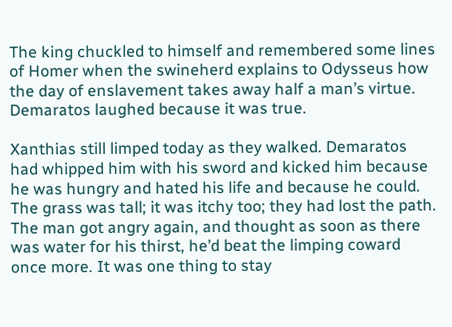The king chuckled to himself and remembered some lines of Homer when the swineherd explains to Odysseus how the day of enslavement takes away half a man’s virtue. Demaratos laughed because it was true.

Xanthias still limped today as they walked. Demaratos had whipped him with his sword and kicked him because he was hungry and hated his life and because he could. The grass was tall; it was itchy too; they had lost the path. The man got angry again, and thought as soon as there was water for his thirst, he’d beat the limping coward once more. It was one thing to stay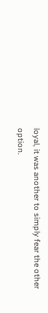loyal, it was another to simply fear the other option.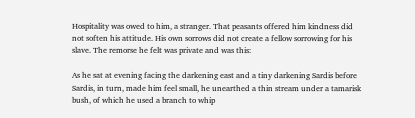Hospitality was owed to him, a stranger. That peasants offered him kindness did not soften his attitude. His own sorrows did not create a fellow sorrowing for his slave. The remorse he felt was private and was this:

As he sat at evening facing the darkening east and a tiny darkening Sardis before Sardis, in turn, made him feel small, he unearthed a thin stream under a tamarisk bush, of which he used a branch to whip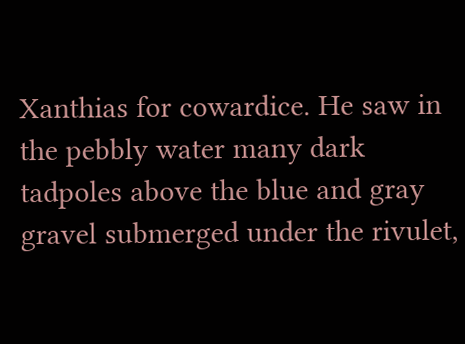Xanthias for cowardice. He saw in the pebbly water many dark tadpoles above the blue and gray gravel submerged under the rivulet,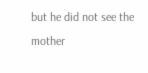but he did not see the mother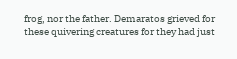frog, nor the father. Demaratos grieved for these quivering creatures for they had just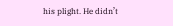his plight. He didn’t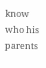know who his parents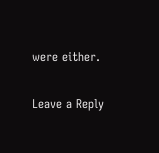were either.

Leave a Reply